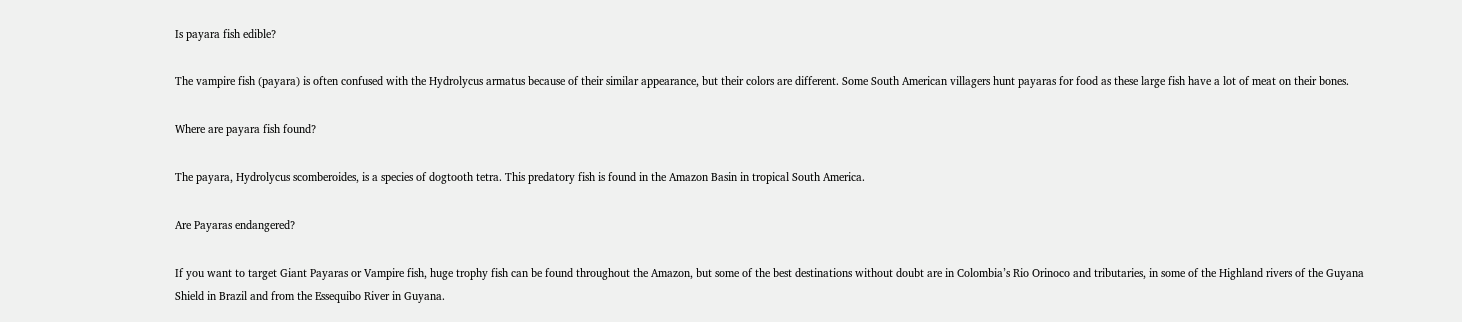Is payara fish edible?

The vampire fish (payara) is often confused with the Hydrolycus armatus because of their similar appearance, but their colors are different. Some South American villagers hunt payaras for food as these large fish have a lot of meat on their bones.

Where are payara fish found?

The payara, Hydrolycus scomberoides, is a species of dogtooth tetra. This predatory fish is found in the Amazon Basin in tropical South America.

Are Payaras endangered?

If you want to target Giant Payaras or Vampire fish, huge trophy fish can be found throughout the Amazon, but some of the best destinations without doubt are in Colombia’s Rio Orinoco and tributaries, in some of the Highland rivers of the Guyana Shield in Brazil and from the Essequibo River in Guyana.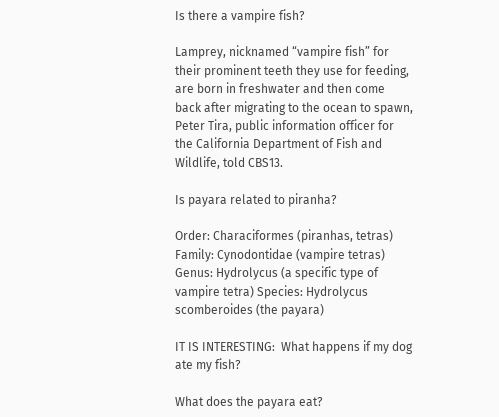Is there a vampire fish?

Lamprey, nicknamed “vampire fish” for their prominent teeth they use for feeding, are born in freshwater and then come back after migrating to the ocean to spawn, Peter Tira, public information officer for the California Department of Fish and Wildlife, told CBS13.

Is payara related to piranha?

Order: Characiformes (piranhas, tetras) Family: Cynodontidae (vampire tetras) Genus: Hydrolycus (a specific type of vampire tetra) Species: Hydrolycus scomberoides (the payara)

IT IS INTERESTING:  What happens if my dog ate my fish?

What does the payara eat?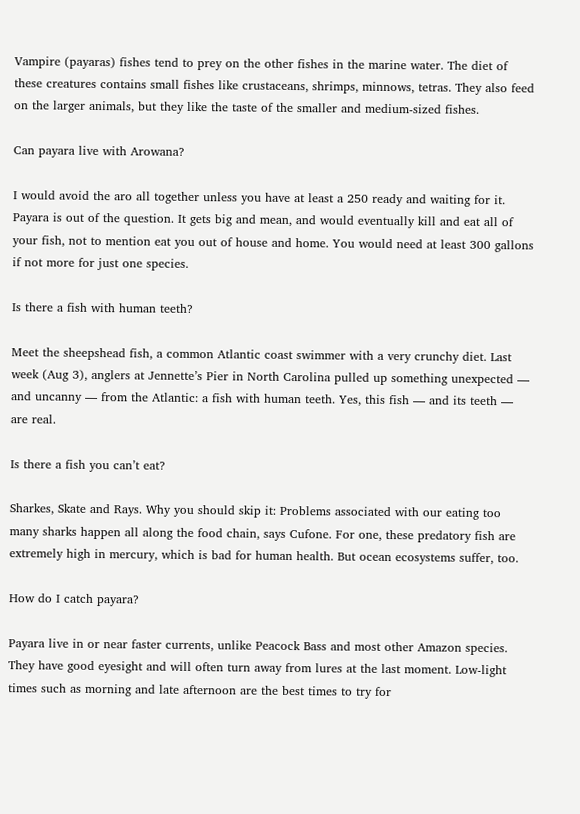Vampire (payaras) fishes tend to prey on the other fishes in the marine water. The diet of these creatures contains small fishes like crustaceans, shrimps, minnows, tetras. They also feed on the larger animals, but they like the taste of the smaller and medium-sized fishes.

Can payara live with Arowana?

I would avoid the aro all together unless you have at least a 250 ready and waiting for it. Payara is out of the question. It gets big and mean, and would eventually kill and eat all of your fish, not to mention eat you out of house and home. You would need at least 300 gallons if not more for just one species.

Is there a fish with human teeth?

Meet the sheepshead fish, a common Atlantic coast swimmer with a very crunchy diet. Last week (Aug 3), anglers at Jennette’s Pier in North Carolina pulled up something unexpected — and uncanny — from the Atlantic: a fish with human teeth. Yes, this fish — and its teeth — are real.

Is there a fish you can’t eat?

Sharkes, Skate and Rays. Why you should skip it: Problems associated with our eating too many sharks happen all along the food chain, says Cufone. For one, these predatory fish are extremely high in mercury, which is bad for human health. But ocean ecosystems suffer, too.

How do I catch payara?

Payara live in or near faster currents, unlike Peacock Bass and most other Amazon species. They have good eyesight and will often turn away from lures at the last moment. Low-light times such as morning and late afternoon are the best times to try for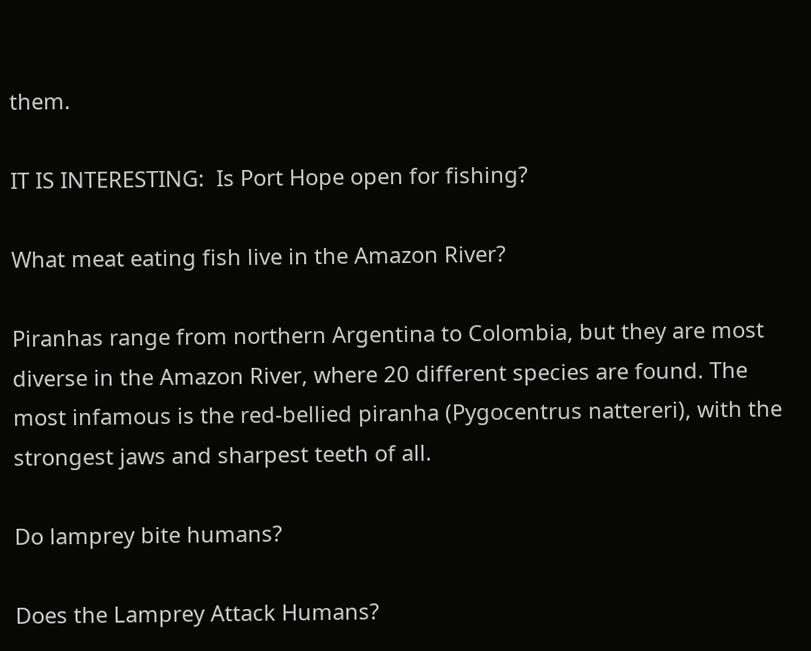them.

IT IS INTERESTING:  Is Port Hope open for fishing?

What meat eating fish live in the Amazon River?

Piranhas range from northern Argentina to Colombia, but they are most diverse in the Amazon River, where 20 different species are found. The most infamous is the red-bellied piranha (Pygocentrus nattereri), with the strongest jaws and sharpest teeth of all.

Do lamprey bite humans?

Does the Lamprey Attack Humans?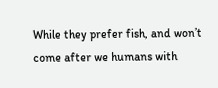While they prefer fish, and won’t come after we humans with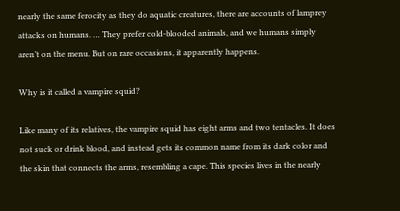nearly the same ferocity as they do aquatic creatures, there are accounts of lamprey attacks on humans. … They prefer cold-blooded animals, and we humans simply aren’t on the menu. But on rare occasions, it apparently happens.

Why is it called a vampire squid?

Like many of its relatives, the vampire squid has eight arms and two tentacles. It does not suck or drink blood, and instead gets its common name from its dark color and the skin that connects the arms, resembling a cape. This species lives in the nearly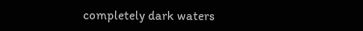completely dark waters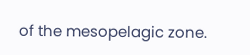of the mesopelagic zone.